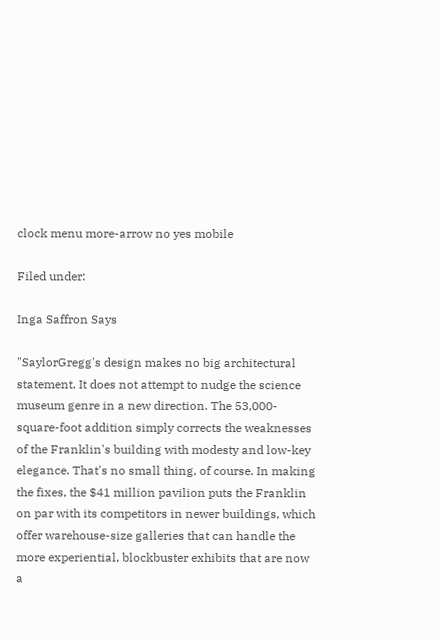clock menu more-arrow no yes mobile

Filed under:

Inga Saffron Says

"SaylorGregg's design makes no big architectural statement. It does not attempt to nudge the science museum genre in a new direction. The 53,000-square-foot addition simply corrects the weaknesses of the Franklin's building with modesty and low-key elegance. That's no small thing, of course. In making the fixes, the $41 million pavilion puts the Franklin on par with its competitors in newer buildings, which offer warehouse-size galleries that can handle the more experiential, blockbuster exhibits that are now a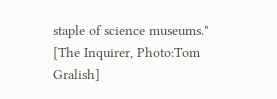staple of science museums." [The Inquirer, Photo:Tom Gralish]